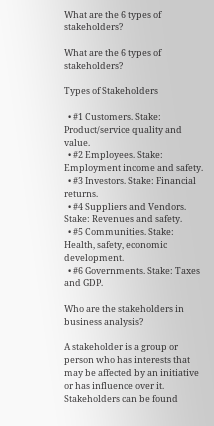What are the 6 types of stakeholders?

What are the 6 types of stakeholders?

Types of Stakeholders

  • #1 Customers. Stake: Product/service quality and value.
  • #2 Employees. Stake: Employment income and safety.
  • #3 Investors. Stake: Financial returns.
  • #4 Suppliers and Vendors. Stake: Revenues and safety.
  • #5 Communities. Stake: Health, safety, economic development.
  • #6 Governments. Stake: Taxes and GDP.

Who are the stakeholders in business analysis?

A stakeholder is a group or person who has interests that may be affected by an initiative or has influence over it. Stakeholders can be found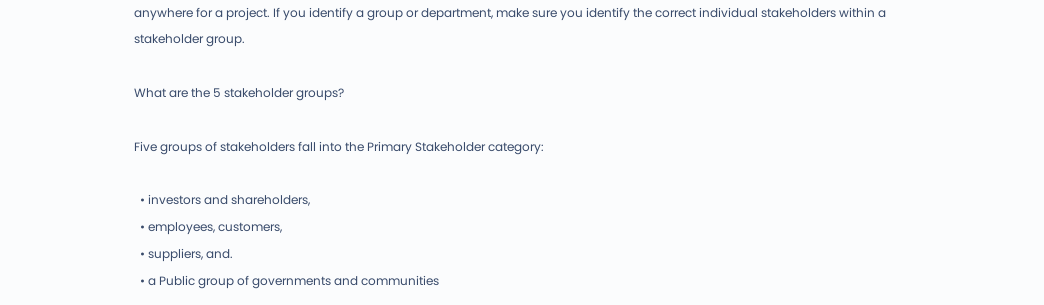anywhere for a project. If you identify a group or department, make sure you identify the correct individual stakeholders within a stakeholder group.

What are the 5 stakeholder groups?

Five groups of stakeholders fall into the Primary Stakeholder category:

  • investors and shareholders,
  • employees, customers,
  • suppliers, and.
  • a Public group of governments and communities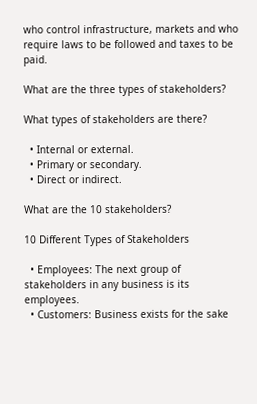who control infrastructure, markets and who require laws to be followed and taxes to be paid.

What are the three types of stakeholders?

What types of stakeholders are there?

  • Internal or external.
  • Primary or secondary.
  • Direct or indirect.

What are the 10 stakeholders?

10 Different Types of Stakeholders

  • Employees: The next group of stakeholders in any business is its employees.
  • Customers: Business exists for the sake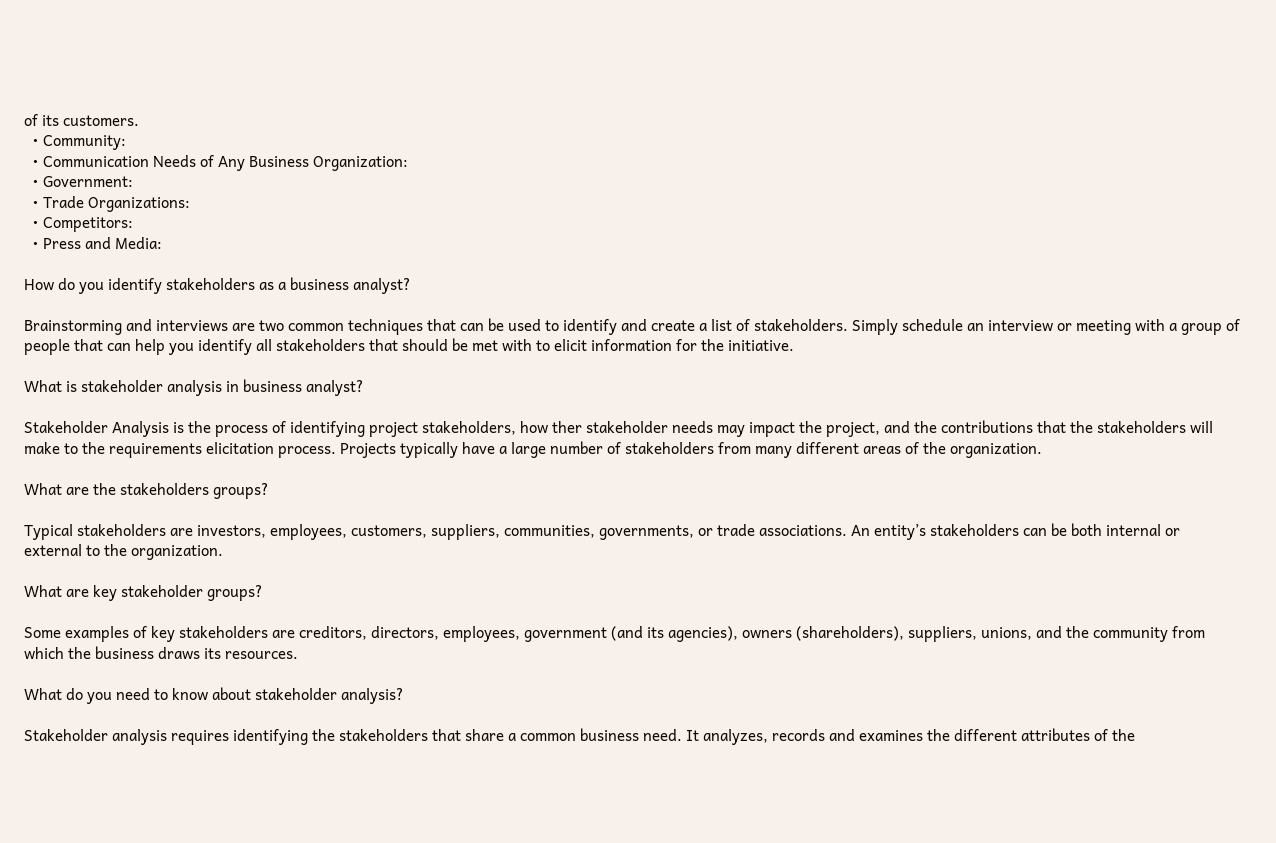of its customers.
  • Community:
  • Communication Needs of Any Business Organization:
  • Government:
  • Trade Organizations:
  • Competitors:
  • Press and Media:

How do you identify stakeholders as a business analyst?

Brainstorming and interviews are two common techniques that can be used to identify and create a list of stakeholders. Simply schedule an interview or meeting with a group of people that can help you identify all stakeholders that should be met with to elicit information for the initiative.

What is stakeholder analysis in business analyst?

Stakeholder Analysis is the process of identifying project stakeholders, how ther stakeholder needs may impact the project, and the contributions that the stakeholders will make to the requirements elicitation process. Projects typically have a large number of stakeholders from many different areas of the organization.

What are the stakeholders groups?

Typical stakeholders are investors, employees, customers, suppliers, communities, governments, or trade associations. An entity’s stakeholders can be both internal or external to the organization.

What are key stakeholder groups?

Some examples of key stakeholders are creditors, directors, employees, government (and its agencies), owners (shareholders), suppliers, unions, and the community from which the business draws its resources.

What do you need to know about stakeholder analysis?

Stakeholder analysis requires identifying the stakeholders that share a common business need. It analyzes, records and examines the different attributes of the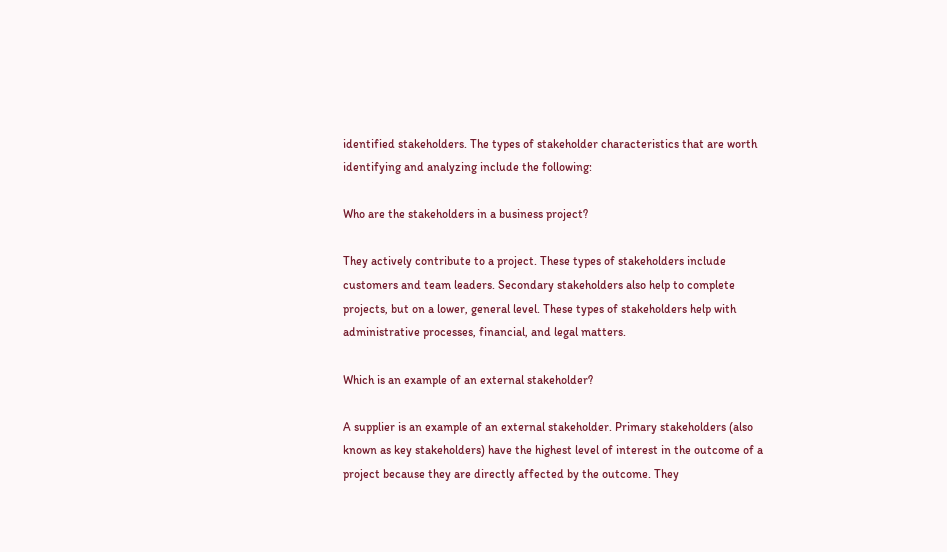identified stakeholders. The types of stakeholder characteristics that are worth identifying and analyzing include the following:

Who are the stakeholders in a business project?

They actively contribute to a project. These types of stakeholders include customers and team leaders. Secondary stakeholders also help to complete projects, but on a lower, general level. These types of stakeholders help with administrative processes, financial, and legal matters.

Which is an example of an external stakeholder?

A supplier is an example of an external stakeholder. Primary stakeholders (also known as key stakeholders) have the highest level of interest in the outcome of a project because they are directly affected by the outcome. They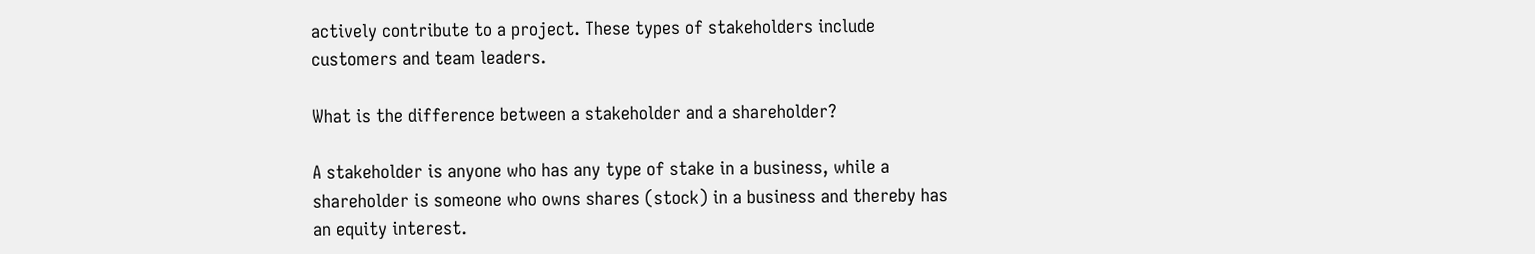actively contribute to a project. These types of stakeholders include customers and team leaders.

What is the difference between a stakeholder and a shareholder?

A stakeholder is anyone who has any type of stake in a business, while a shareholder is someone who owns shares (stock) in a business and thereby has an equity interest.